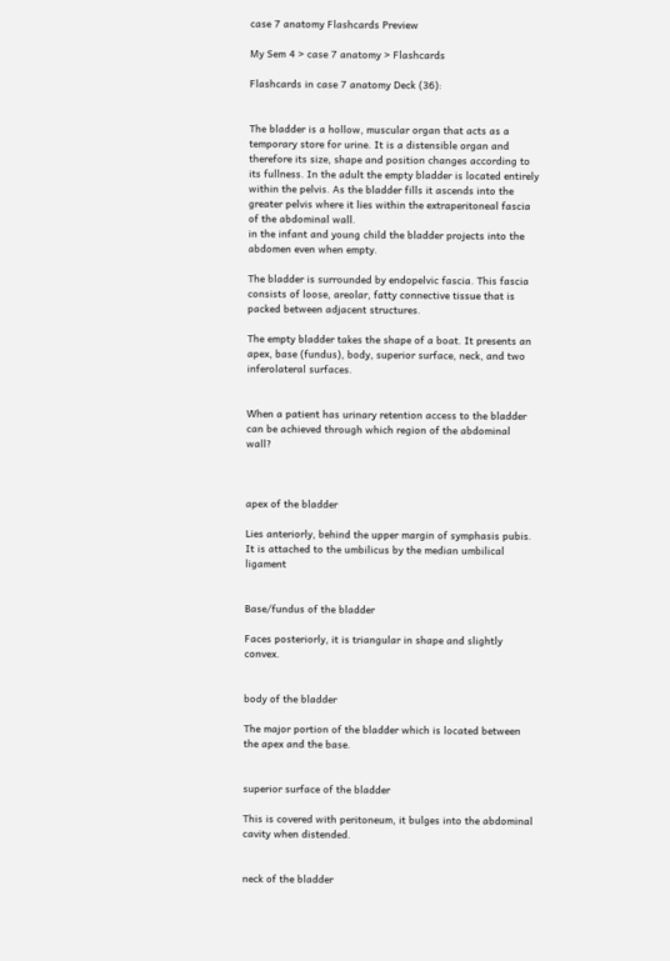case 7 anatomy Flashcards Preview

My Sem 4 > case 7 anatomy > Flashcards

Flashcards in case 7 anatomy Deck (36):


The bladder is a hollow, muscular organ that acts as a temporary store for urine. It is a distensible organ and therefore its size, shape and position changes according to its fullness. In the adult the empty bladder is located entirely within the pelvis. As the bladder fills it ascends into the greater pelvis where it lies within the extraperitoneal fascia of the abdominal wall.
in the infant and young child the bladder projects into the abdomen even when empty.

The bladder is surrounded by endopelvic fascia. This fascia consists of loose, areolar, fatty connective tissue that is packed between adjacent structures.

The empty bladder takes the shape of a boat. It presents an apex, base (fundus), body, superior surface, neck, and two inferolateral surfaces.


When a patient has urinary retention access to the bladder can be achieved through which region of the abdominal wall?



apex of the bladder

Lies anteriorly, behind the upper margin of symphasis pubis. It is attached to the umbilicus by the median umbilical ligament


Base/fundus of the bladder

Faces posteriorly, it is triangular in shape and slightly convex.


body of the bladder

The major portion of the bladder which is located between the apex and the base.


superior surface of the bladder

This is covered with peritoneum, it bulges into the abdominal cavity when distended.


neck of the bladder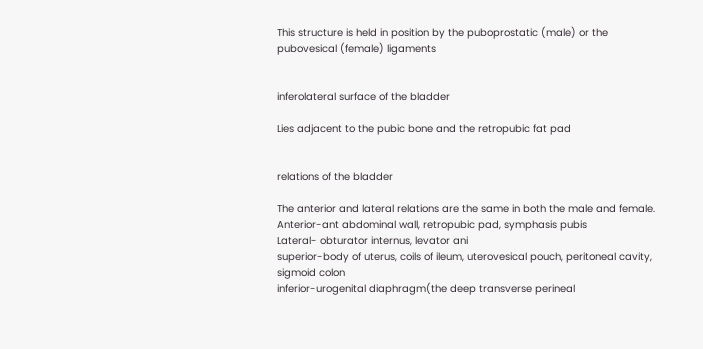This structure is held in position by the puboprostatic (male) or the pubovesical (female) ligaments


inferolateral surface of the bladder

Lies adjacent to the pubic bone and the retropubic fat pad


relations of the bladder

The anterior and lateral relations are the same in both the male and female.
Anterior-ant abdominal wall, retropubic pad, symphasis pubis
Lateral- obturator internus, levator ani
superior-body of uterus, coils of ileum, uterovesical pouch, peritoneal cavity, sigmoid colon
inferior-urogenital diaphragm(the deep transverse perineal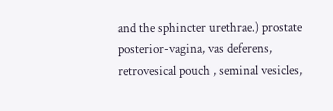and the sphincter urethrae.) prostate
posterior-vagina, vas deferens, retrovesical pouch , seminal vesicles,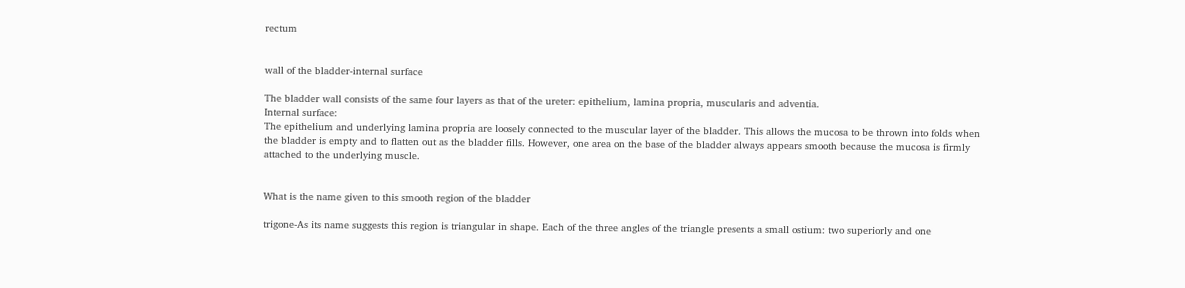rectum


wall of the bladder-internal surface

The bladder wall consists of the same four layers as that of the ureter: epithelium, lamina propria, muscularis and adventia.
Internal surface:
The epithelium and underlying lamina propria are loosely connected to the muscular layer of the bladder. This allows the mucosa to be thrown into folds when the bladder is empty and to flatten out as the bladder fills. However, one area on the base of the bladder always appears smooth because the mucosa is firmly attached to the underlying muscle.


What is the name given to this smooth region of the bladder

trigone-As its name suggests this region is triangular in shape. Each of the three angles of the triangle presents a small ostium: two superiorly and one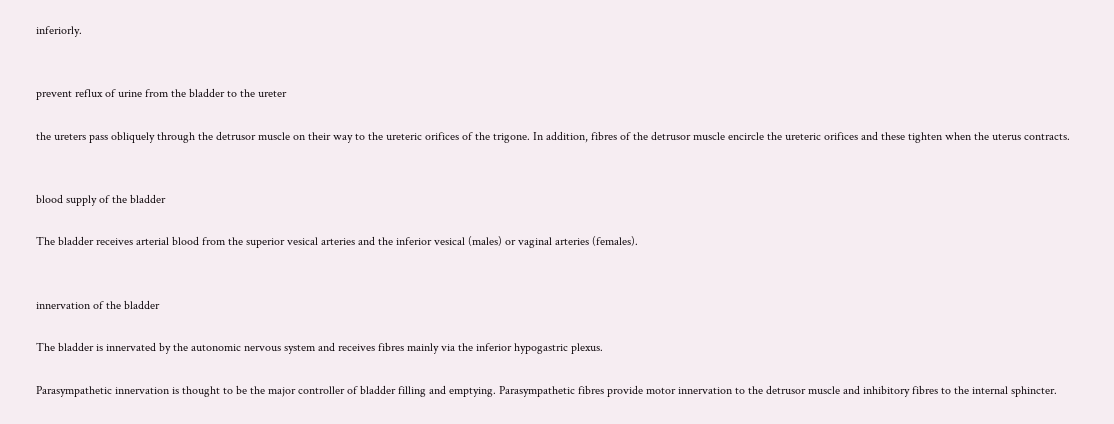inferiorly.


prevent reflux of urine from the bladder to the ureter

the ureters pass obliquely through the detrusor muscle on their way to the ureteric orifices of the trigone. In addition, fibres of the detrusor muscle encircle the ureteric orifices and these tighten when the uterus contracts.


blood supply of the bladder

The bladder receives arterial blood from the superior vesical arteries and the inferior vesical (males) or vaginal arteries (females).


innervation of the bladder

The bladder is innervated by the autonomic nervous system and receives fibres mainly via the inferior hypogastric plexus.

Parasympathetic innervation is thought to be the major controller of bladder filling and emptying. Parasympathetic fibres provide motor innervation to the detrusor muscle and inhibitory fibres to the internal sphincter.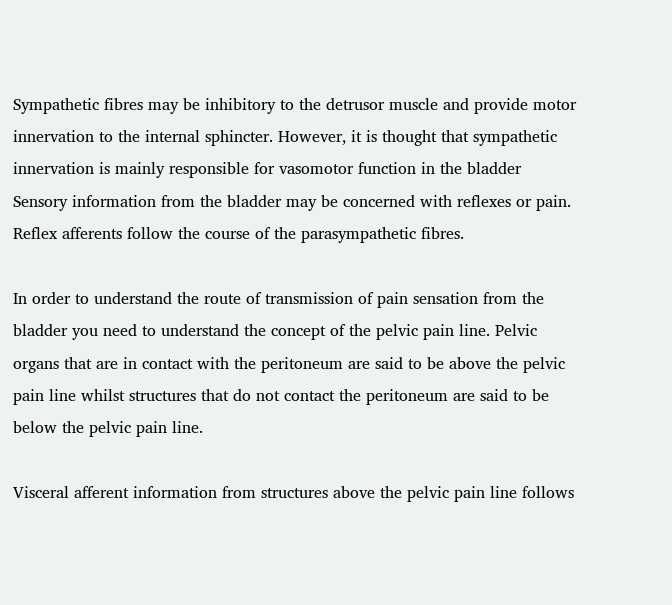Sympathetic fibres may be inhibitory to the detrusor muscle and provide motor innervation to the internal sphincter. However, it is thought that sympathetic innervation is mainly responsible for vasomotor function in the bladder
Sensory information from the bladder may be concerned with reflexes or pain. Reflex afferents follow the course of the parasympathetic fibres.

In order to understand the route of transmission of pain sensation from the bladder you need to understand the concept of the pelvic pain line. Pelvic organs that are in contact with the peritoneum are said to be above the pelvic pain line whilst structures that do not contact the peritoneum are said to be below the pelvic pain line.

Visceral afferent information from structures above the pelvic pain line follows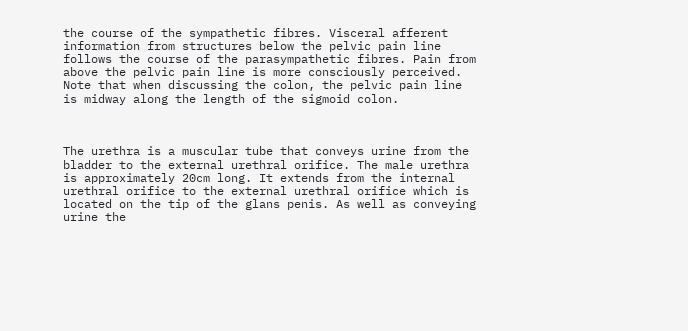the course of the sympathetic fibres. Visceral afferent information from structures below the pelvic pain line follows the course of the parasympathetic fibres. Pain from above the pelvic pain line is more consciously perceived. Note that when discussing the colon, the pelvic pain line is midway along the length of the sigmoid colon.



The urethra is a muscular tube that conveys urine from the bladder to the external urethral orifice. The male urethra is approximately 20cm long. It extends from the internal urethral orifice to the external urethral orifice which is located on the tip of the glans penis. As well as conveying urine the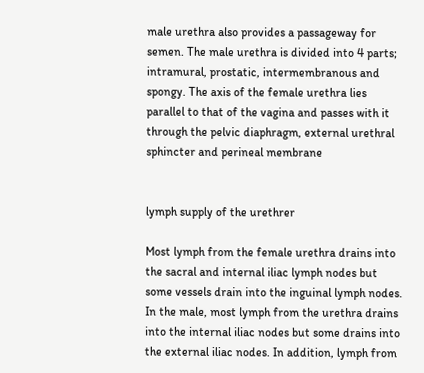male urethra also provides a passageway for semen. The male urethra is divided into 4 parts; intramural, prostatic, intermembranous and spongy. The axis of the female urethra lies parallel to that of the vagina and passes with it through the pelvic diaphragm, external urethral sphincter and perineal membrane


lymph supply of the urethrer

Most lymph from the female urethra drains into the sacral and internal iliac lymph nodes but some vessels drain into the inguinal lymph nodes. In the male, most lymph from the urethra drains into the internal iliac nodes but some drains into the external iliac nodes. In addition, lymph from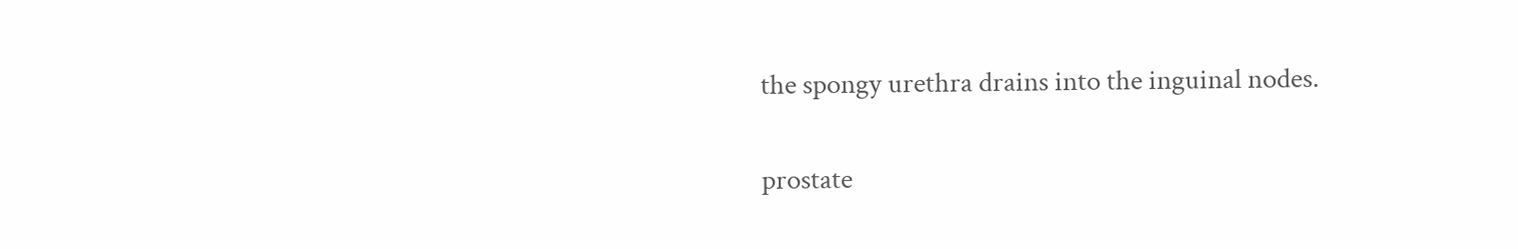the spongy urethra drains into the inguinal nodes.


prostate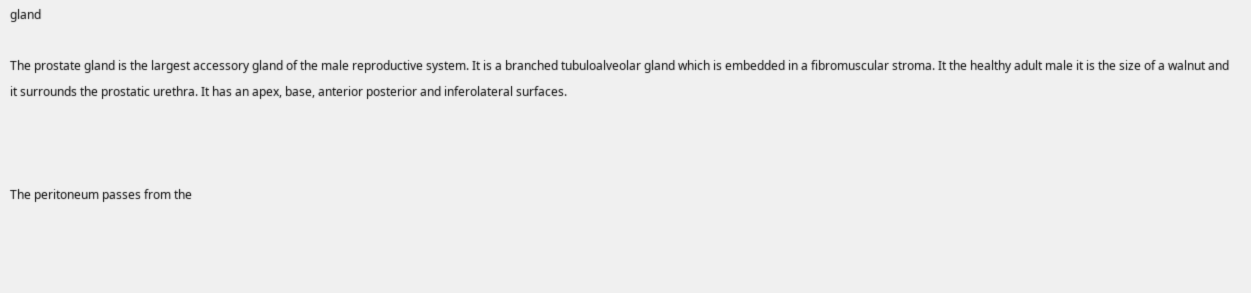gland

The prostate gland is the largest accessory gland of the male reproductive system. It is a branched tubuloalveolar gland which is embedded in a fibromuscular stroma. It the healthy adult male it is the size of a walnut and it surrounds the prostatic urethra. It has an apex, base, anterior posterior and inferolateral surfaces.



The peritoneum passes from the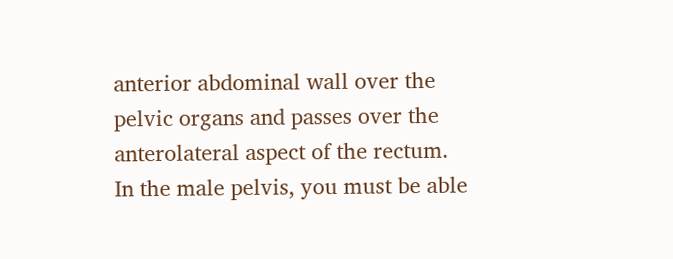anterior abdominal wall over the pelvic organs and passes over the anterolateral aspect of the rectum.
In the male pelvis, you must be able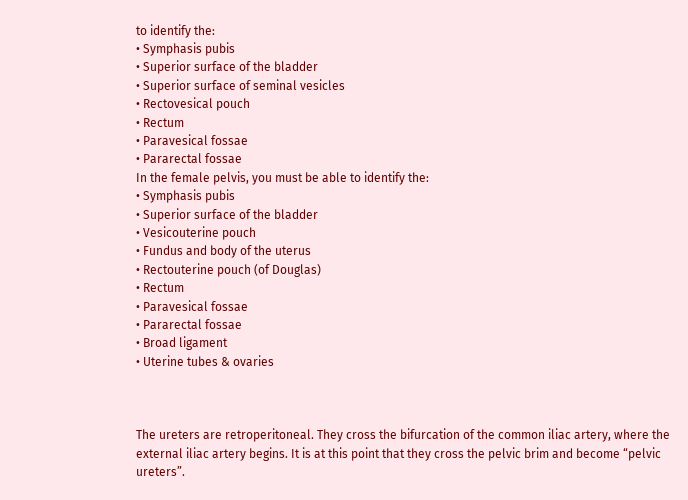to identify the:
• Symphasis pubis
• Superior surface of the bladder
• Superior surface of seminal vesicles
• Rectovesical pouch
• Rectum
• Paravesical fossae
• Pararectal fossae
In the female pelvis, you must be able to identify the:
• Symphasis pubis
• Superior surface of the bladder
• Vesicouterine pouch
• Fundus and body of the uterus
• Rectouterine pouch (of Douglas)
• Rectum
• Paravesical fossae
• Pararectal fossae
• Broad ligament
• Uterine tubes & ovaries



The ureters are retroperitoneal. They cross the bifurcation of the common iliac artery, where the external iliac artery begins. It is at this point that they cross the pelvic brim and become “pelvic ureters”.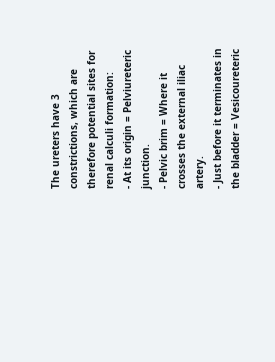The ureters have 3 constrictions, which are therefore potential sites for renal calculi formation:
- At its origin = Pelviureteric junction.
- Pelvic brim = Where it crosses the external iliac artery.
- Just before it terminates in the bladder = Vesicoureteric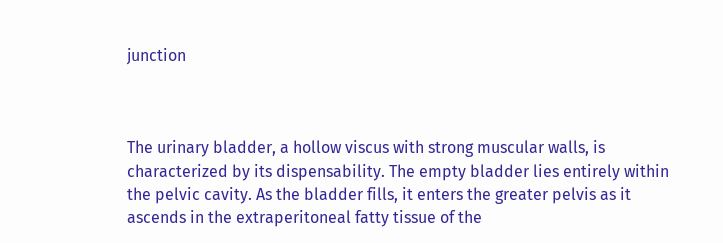junction



The urinary bladder, a hollow viscus with strong muscular walls, is characterized by its dispensability. The empty bladder lies entirely within the pelvic cavity. As the bladder fills, it enters the greater pelvis as it ascends in the extraperitoneal fatty tissue of the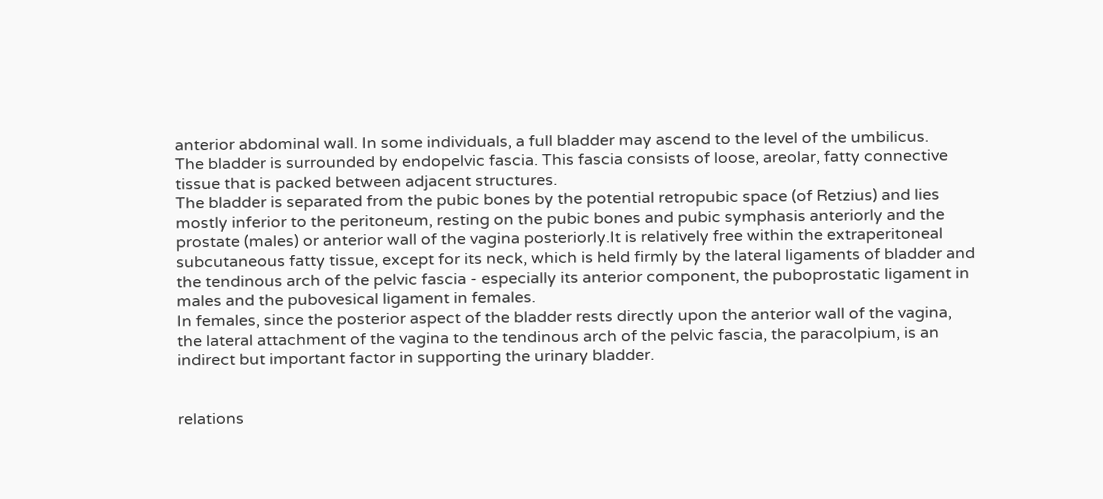anterior abdominal wall. In some individuals, a full bladder may ascend to the level of the umbilicus.
The bladder is surrounded by endopelvic fascia. This fascia consists of loose, areolar, fatty connective tissue that is packed between adjacent structures.
The bladder is separated from the pubic bones by the potential retropubic space (of Retzius) and lies mostly inferior to the peritoneum, resting on the pubic bones and pubic symphasis anteriorly and the prostate (males) or anterior wall of the vagina posteriorly.It is relatively free within the extraperitoneal subcutaneous fatty tissue, except for its neck, which is held firmly by the lateral ligaments of bladder and the tendinous arch of the pelvic fascia - especially its anterior component, the puboprostatic ligament in males and the pubovesical ligament in females.
In females, since the posterior aspect of the bladder rests directly upon the anterior wall of the vagina, the lateral attachment of the vagina to the tendinous arch of the pelvic fascia, the paracolpium, is an indirect but important factor in supporting the urinary bladder.


relations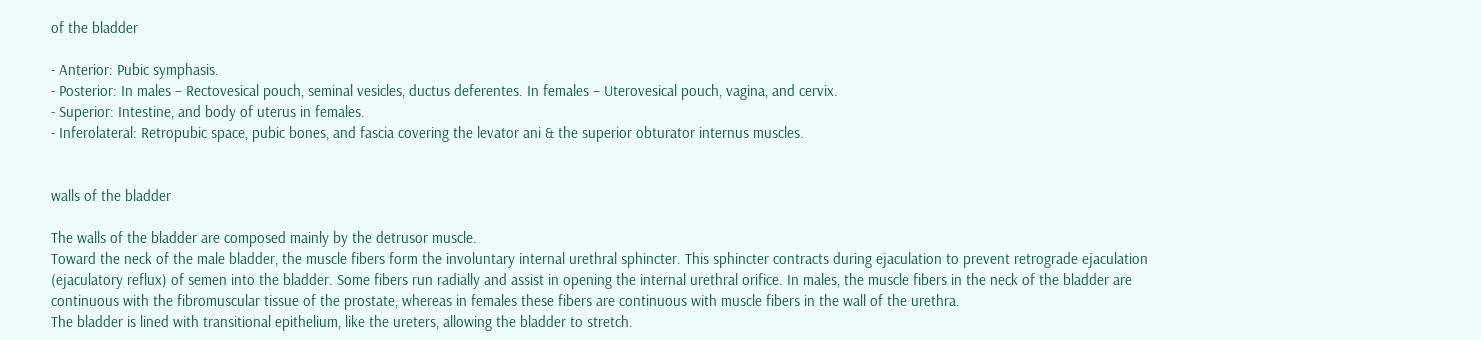of the bladder

- Anterior: Pubic symphasis.
- Posterior: In males – Rectovesical pouch, seminal vesicles, ductus deferentes. In females – Uterovesical pouch, vagina, and cervix.
- Superior: Intestine, and body of uterus in females.
- Inferolateral: Retropubic space, pubic bones, and fascia covering the levator ani & the superior obturator internus muscles.


walls of the bladder

The walls of the bladder are composed mainly by the detrusor muscle.
Toward the neck of the male bladder, the muscle fibers form the involuntary internal urethral sphincter. This sphincter contracts during ejaculation to prevent retrograde ejaculation (ejaculatory reflux) of semen into the bladder. Some fibers run radially and assist in opening the internal urethral orifice. In males, the muscle fibers in the neck of the bladder are continuous with the fibromuscular tissue of the prostate, whereas in females these fibers are continuous with muscle fibers in the wall of the urethra.
The bladder is lined with transitional epithelium, like the ureters, allowing the bladder to stretch.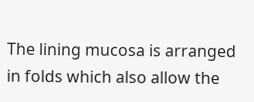The lining mucosa is arranged in folds which also allow the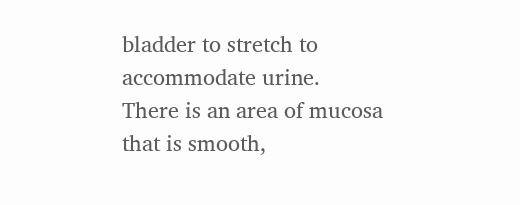bladder to stretch to accommodate urine.
There is an area of mucosa that is smooth,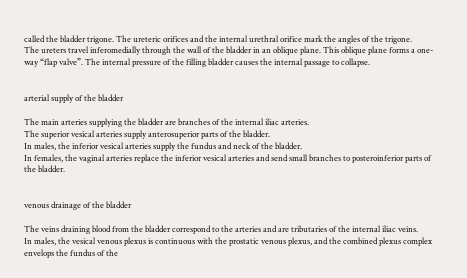called the bladder trigone. The ureteric orifices and the internal urethral orifice mark the angles of the trigone.
The ureters travel inferomedially through the wall of the bladder in an oblique plane. This oblique plane forms a one-way “flap valve”. The internal pressure of the filling bladder causes the internal passage to collapse.


arterial supply of the bladder

The main arteries supplying the bladder are branches of the internal iliac arteries.
The superior vesical arteries supply anterosuperior parts of the bladder.
In males, the inferior vesical arteries supply the fundus and neck of the bladder.
In females, the vaginal arteries replace the inferior vesical arteries and send small branches to posteroinferior parts of the bladder.


venous drainage of the bladder

The veins draining blood from the bladder correspond to the arteries and are tributaries of the internal iliac veins.
In males, the vesical venous plexus is continuous with the prostatic venous plexus, and the combined plexus complex envelops the fundus of the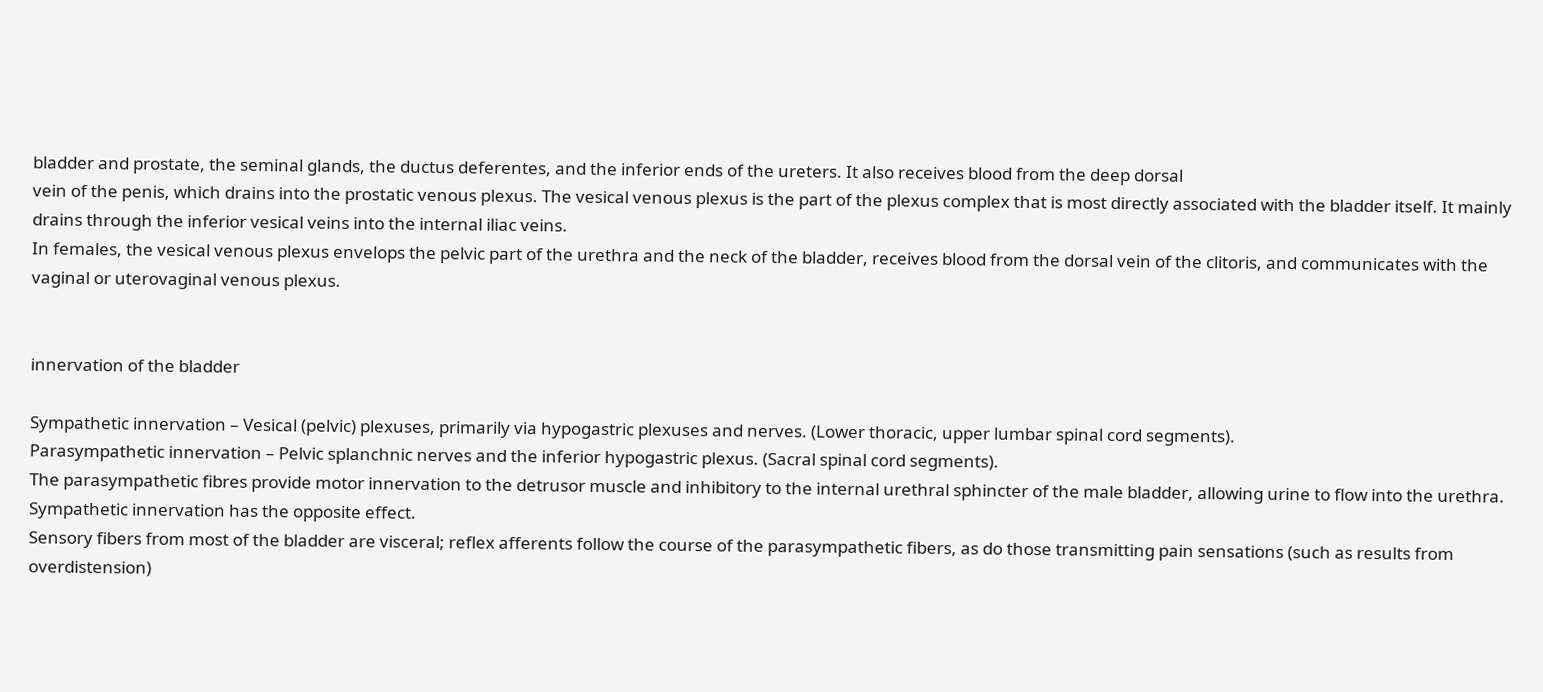bladder and prostate, the seminal glands, the ductus deferentes, and the inferior ends of the ureters. It also receives blood from the deep dorsal
vein of the penis, which drains into the prostatic venous plexus. The vesical venous plexus is the part of the plexus complex that is most directly associated with the bladder itself. It mainly drains through the inferior vesical veins into the internal iliac veins.
In females, the vesical venous plexus envelops the pelvic part of the urethra and the neck of the bladder, receives blood from the dorsal vein of the clitoris, and communicates with the vaginal or uterovaginal venous plexus.


innervation of the bladder

Sympathetic innervation – Vesical (pelvic) plexuses, primarily via hypogastric plexuses and nerves. (Lower thoracic, upper lumbar spinal cord segments).
Parasympathetic innervation – Pelvic splanchnic nerves and the inferior hypogastric plexus. (Sacral spinal cord segments).
The parasympathetic fibres provide motor innervation to the detrusor muscle and inhibitory to the internal urethral sphincter of the male bladder, allowing urine to flow into the urethra. Sympathetic innervation has the opposite effect.
Sensory fibers from most of the bladder are visceral; reflex afferents follow the course of the parasympathetic fibers, as do those transmitting pain sensations (such as results from overdistension)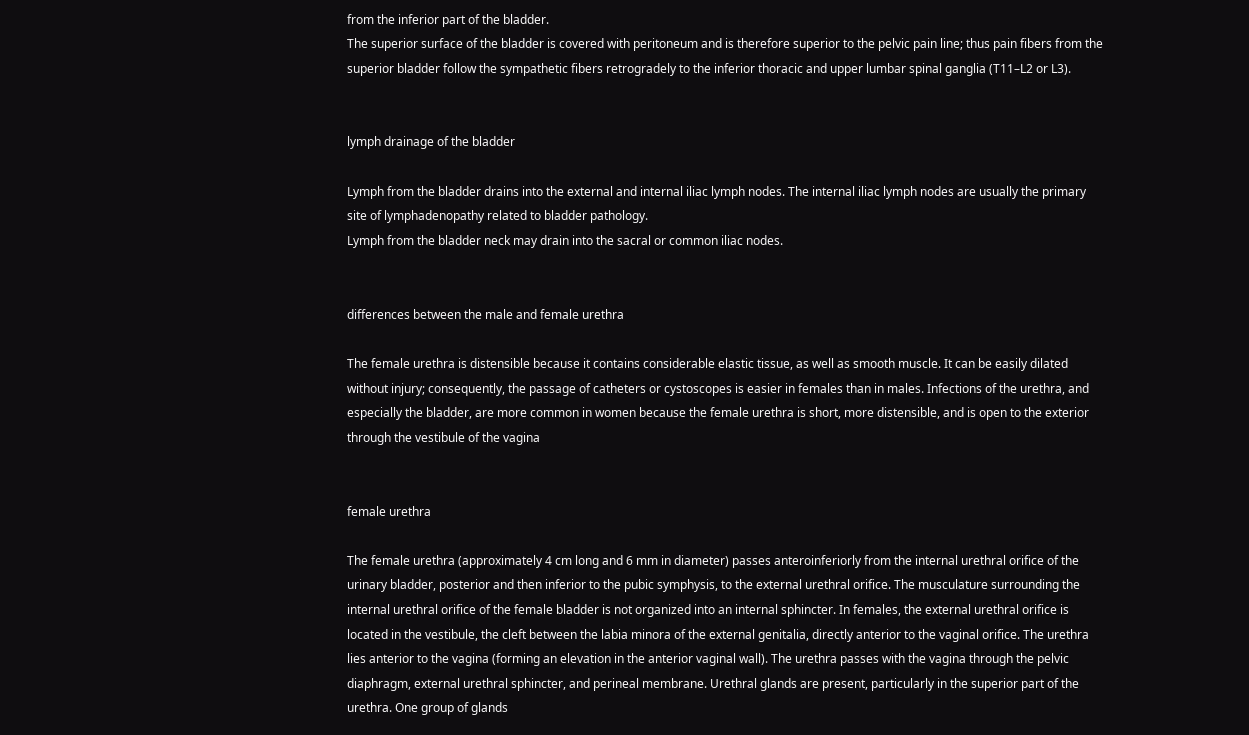from the inferior part of the bladder.
The superior surface of the bladder is covered with peritoneum and is therefore superior to the pelvic pain line; thus pain fibers from the superior bladder follow the sympathetic fibers retrogradely to the inferior thoracic and upper lumbar spinal ganglia (T11–L2 or L3).


lymph drainage of the bladder

Lymph from the bladder drains into the external and internal iliac lymph nodes. The internal iliac lymph nodes are usually the primary site of lymphadenopathy related to bladder pathology.
Lymph from the bladder neck may drain into the sacral or common iliac nodes.


differences between the male and female urethra

The female urethra is distensible because it contains considerable elastic tissue, as well as smooth muscle. It can be easily dilated without injury; consequently, the passage of catheters or cystoscopes is easier in females than in males. Infections of the urethra, and especially the bladder, are more common in women because the female urethra is short, more distensible, and is open to the exterior through the vestibule of the vagina


female urethra

The female urethra (approximately 4 cm long and 6 mm in diameter) passes anteroinferiorly from the internal urethral orifice of the urinary bladder, posterior and then inferior to the pubic symphysis, to the external urethral orifice. The musculature surrounding the internal urethral orifice of the female bladder is not organized into an internal sphincter. In females, the external urethral orifice is located in the vestibule, the cleft between the labia minora of the external genitalia, directly anterior to the vaginal orifice. The urethra lies anterior to the vagina (forming an elevation in the anterior vaginal wall). The urethra passes with the vagina through the pelvic diaphragm, external urethral sphincter, and perineal membrane. Urethral glands are present, particularly in the superior part of the urethra. One group of glands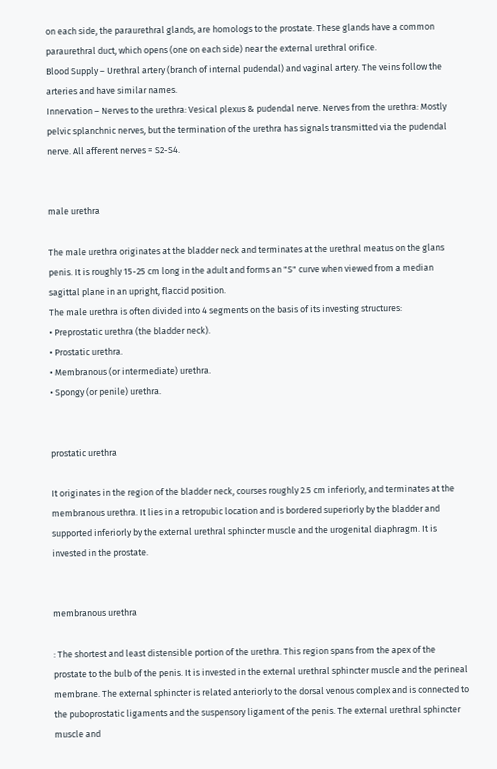on each side, the paraurethral glands, are homologs to the prostate. These glands have a common paraurethral duct, which opens (one on each side) near the external urethral orifice.
Blood Supply – Urethral artery (branch of internal pudendal) and vaginal artery. The veins follow the arteries and have similar names.
Innervation – Nerves to the urethra: Vesical plexus & pudendal nerve. Nerves from the urethra: Mostly pelvic splanchnic nerves, but the termination of the urethra has signals transmitted via the pudendal nerve. All afferent nerves = S2-S4.


male urethra

The male urethra originates at the bladder neck and terminates at the urethral meatus on the glans penis. It is roughly 15-25 cm long in the adult and forms an "S" curve when viewed from a median sagittal plane in an upright, flaccid position.
The male urethra is often divided into 4 segments on the basis of its investing structures:
• Preprostatic urethra (the bladder neck).
• Prostatic urethra.
• Membranous (or intermediate) urethra.
• Spongy (or penile) urethra.


prostatic urethra

It originates in the region of the bladder neck, courses roughly 2.5 cm inferiorly, and terminates at the membranous urethra. It lies in a retropubic location and is bordered superiorly by the bladder and supported inferiorly by the external urethral sphincter muscle and the urogenital diaphragm. It is invested in the prostate.


membranous urethra

: The shortest and least distensible portion of the urethra. This region spans from the apex of the prostate to the bulb of the penis. It is invested in the external urethral sphincter muscle and the perineal membrane. The external sphincter is related anteriorly to the dorsal venous complex and is connected to the puboprostatic ligaments and the suspensory ligament of the penis. The external urethral sphincter muscle and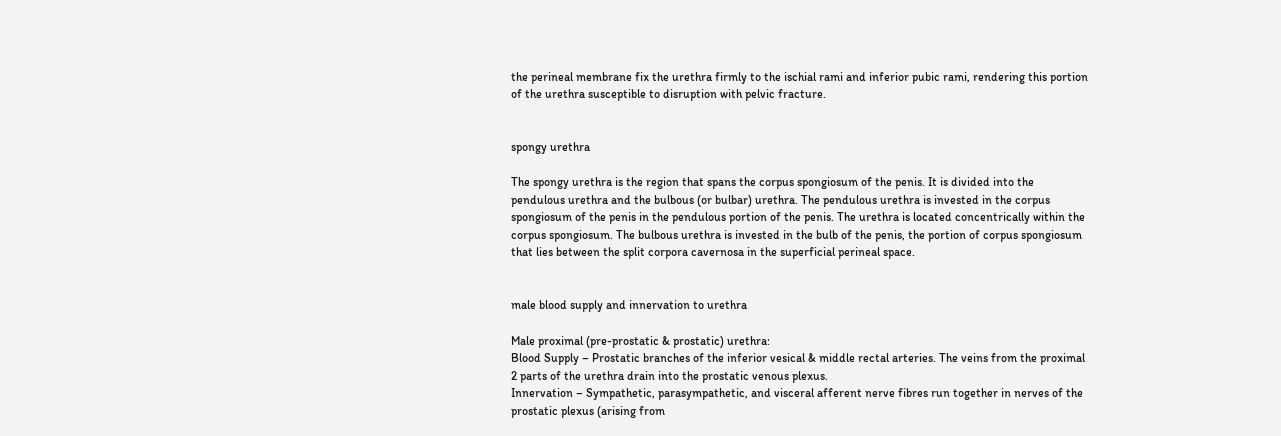the perineal membrane fix the urethra firmly to the ischial rami and inferior pubic rami, rendering this portion of the urethra susceptible to disruption with pelvic fracture.


spongy urethra

The spongy urethra is the region that spans the corpus spongiosum of the penis. It is divided into the pendulous urethra and the bulbous (or bulbar) urethra. The pendulous urethra is invested in the corpus spongiosum of the penis in the pendulous portion of the penis. The urethra is located concentrically within the corpus spongiosum. The bulbous urethra is invested in the bulb of the penis, the portion of corpus spongiosum that lies between the split corpora cavernosa in the superficial perineal space.


male blood supply and innervation to urethra

Male proximal (pre-prostatic & prostatic) urethra:
Blood Supply – Prostatic branches of the inferior vesical & middle rectal arteries. The veins from the proximal 2 parts of the urethra drain into the prostatic venous plexus.
Innervation – Sympathetic, parasympathetic, and visceral afferent nerve fibres run together in nerves of the prostatic plexus (arising from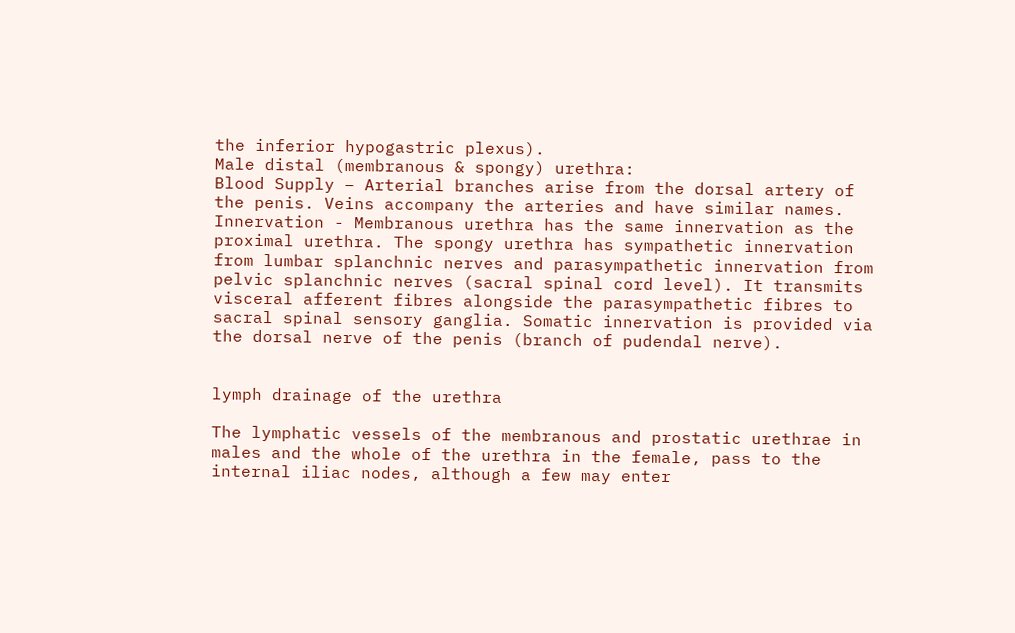the inferior hypogastric plexus).
Male distal (membranous & spongy) urethra:
Blood Supply – Arterial branches arise from the dorsal artery of the penis. Veins accompany the arteries and have similar names.
Innervation - Membranous urethra has the same innervation as the proximal urethra. The spongy urethra has sympathetic innervation from lumbar splanchnic nerves and parasympathetic innervation from pelvic splanchnic nerves (sacral spinal cord level). It transmits visceral afferent fibres alongside the parasympathetic fibres to sacral spinal sensory ganglia. Somatic innervation is provided via the dorsal nerve of the penis (branch of pudendal nerve).


lymph drainage of the urethra

The lymphatic vessels of the membranous and prostatic urethrae in males and the whole of the urethra in the female, pass to the internal iliac nodes, although a few may enter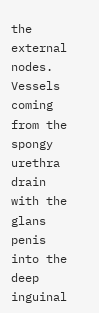the external nodes. Vessels coming from the spongy urethra drain with the glans penis into the deep inguinal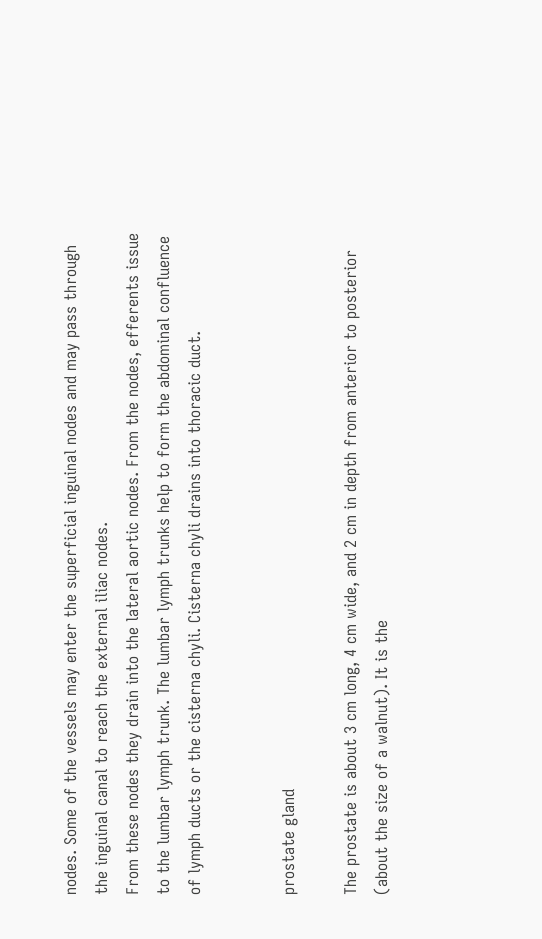nodes. Some of the vessels may enter the superficial inguinal nodes and may pass through the inguinal canal to reach the external iliac nodes.
From these nodes they drain into the lateral aortic nodes. From the nodes, efferents issue to the lumbar lymph trunk. The lumbar lymph trunks help to form the abdominal confluence of lymph ducts or the cisterna chyli. Cisterna chyli drains into thoracic duct.


prostate gland

The prostate is about 3 cm long, 4 cm wide, and 2 cm in depth from anterior to posterior (about the size of a walnut). It is the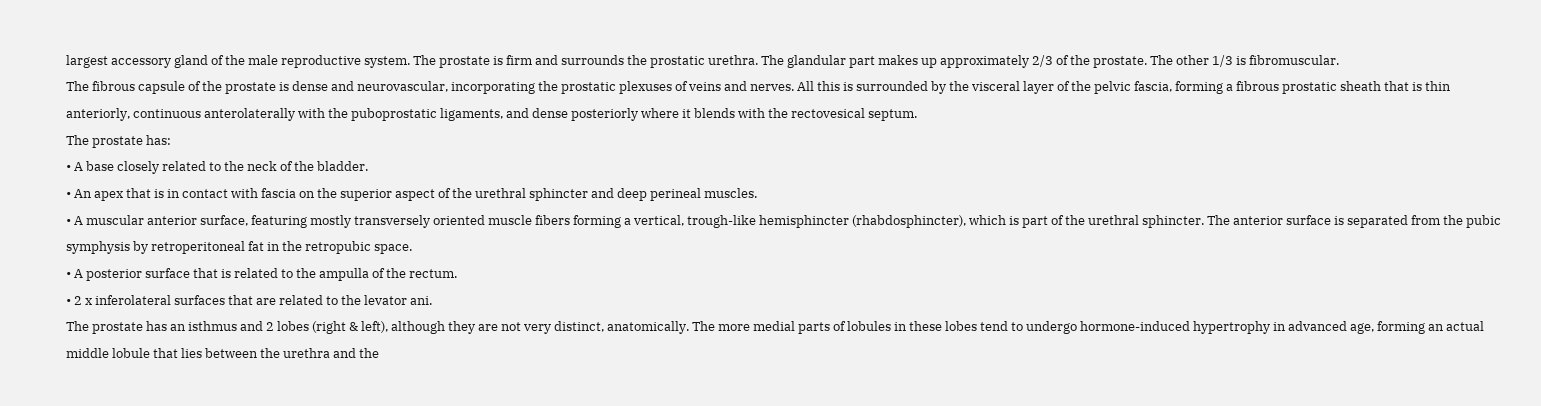largest accessory gland of the male reproductive system. The prostate is firm and surrounds the prostatic urethra. The glandular part makes up approximately 2/3 of the prostate. The other 1/3 is fibromuscular.
The fibrous capsule of the prostate is dense and neurovascular, incorporating the prostatic plexuses of veins and nerves. All this is surrounded by the visceral layer of the pelvic fascia, forming a fibrous prostatic sheath that is thin anteriorly, continuous anterolaterally with the puboprostatic ligaments, and dense posteriorly where it blends with the rectovesical septum.
The prostate has:
• A base closely related to the neck of the bladder.
• An apex that is in contact with fascia on the superior aspect of the urethral sphincter and deep perineal muscles.
• A muscular anterior surface, featuring mostly transversely oriented muscle fibers forming a vertical, trough-like hemisphincter (rhabdosphincter), which is part of the urethral sphincter. The anterior surface is separated from the pubic symphysis by retroperitoneal fat in the retropubic space.
• A posterior surface that is related to the ampulla of the rectum.
• 2 x inferolateral surfaces that are related to the levator ani.
The prostate has an isthmus and 2 lobes (right & left), although they are not very distinct, anatomically. The more medial parts of lobules in these lobes tend to undergo hormone-induced hypertrophy in advanced age, forming an actual middle lobule that lies between the urethra and the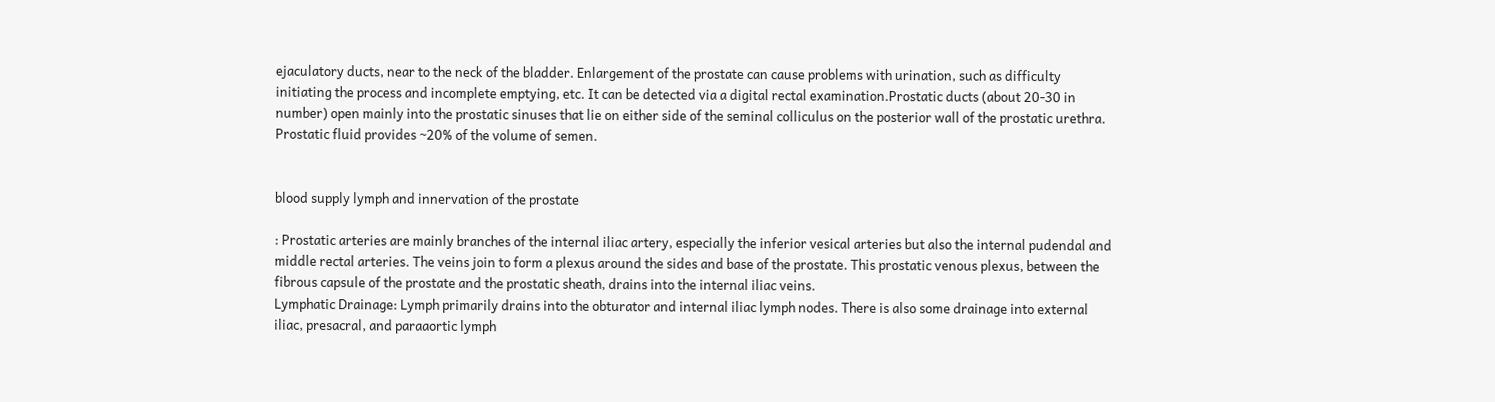ejaculatory ducts, near to the neck of the bladder. Enlargement of the prostate can cause problems with urination, such as difficulty initiating the process and incomplete emptying, etc. It can be detected via a digital rectal examination.Prostatic ducts (about 20-30 in number) open mainly into the prostatic sinuses that lie on either side of the seminal colliculus on the posterior wall of the prostatic urethra. Prostatic fluid provides ~20% of the volume of semen.


blood supply lymph and innervation of the prostate

: Prostatic arteries are mainly branches of the internal iliac artery, especially the inferior vesical arteries but also the internal pudendal and middle rectal arteries. The veins join to form a plexus around the sides and base of the prostate. This prostatic venous plexus, between the fibrous capsule of the prostate and the prostatic sheath, drains into the internal iliac veins.
Lymphatic Drainage: Lymph primarily drains into the obturator and internal iliac lymph nodes. There is also some drainage into external iliac, presacral, and paraaortic lymph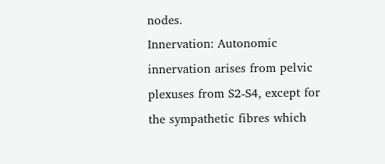nodes.
Innervation: Autonomic innervation arises from pelvic plexuses from S2-S4, except for the sympathetic fibres which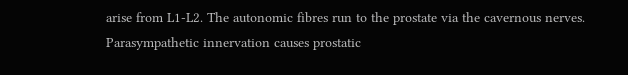arise from L1-L2. The autonomic fibres run to the prostate via the cavernous nerves. Parasympathetic innervation causes prostatic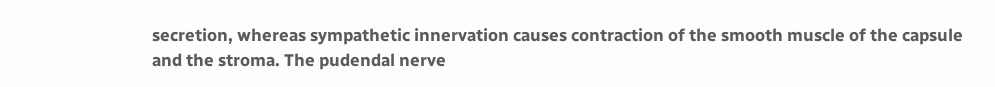secretion, whereas sympathetic innervation causes contraction of the smooth muscle of the capsule and the stroma. The pudendal nerve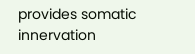provides somatic innervation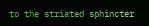to the striated sphincter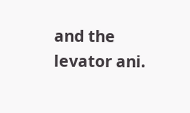and the levator ani.